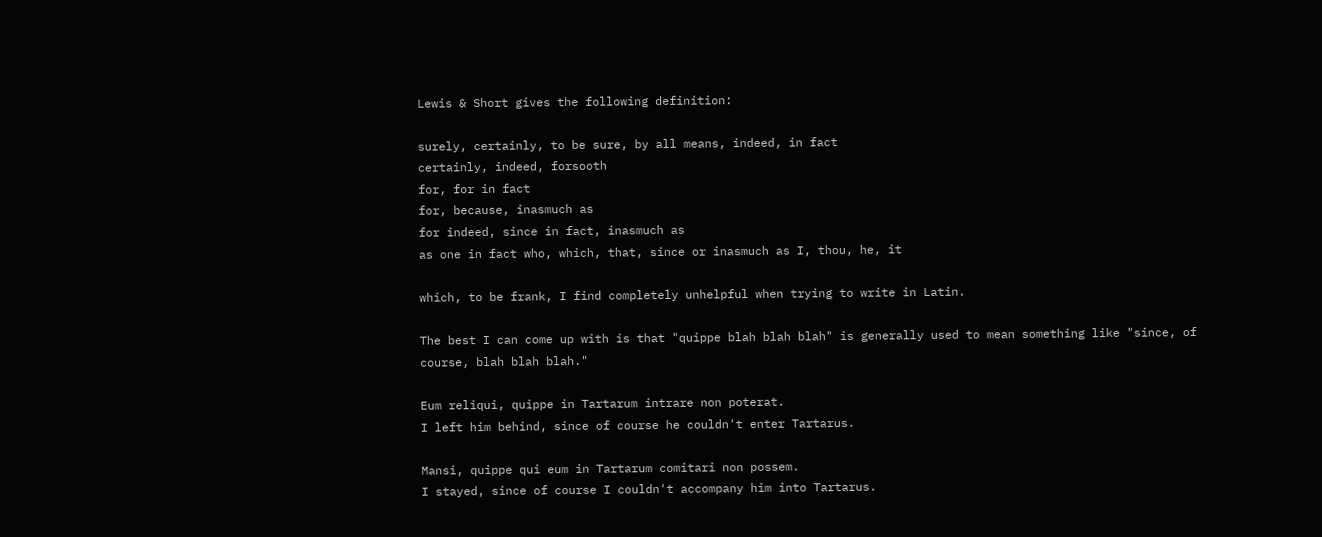Lewis & Short gives the following definition:

surely, certainly, to be sure, by all means, indeed, in fact
certainly, indeed, forsooth
for, for in fact
for, because, inasmuch as
for indeed, since in fact, inasmuch as
as one in fact who, which, that, since or inasmuch as I, thou, he, it

which, to be frank, I find completely unhelpful when trying to write in Latin.

The best I can come up with is that "quippe blah blah blah" is generally used to mean something like "since, of course, blah blah blah."

Eum reliqui, quippe in Tartarum intrare non poterat.
I left him behind, since of course he couldn't enter Tartarus.

Mansi, quippe qui eum in Tartarum comitari non possem.
I stayed, since of course I couldn't accompany him into Tartarus.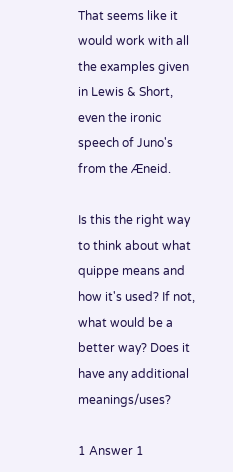That seems like it would work with all the examples given in Lewis & Short, even the ironic speech of Juno's from the Æneid.

Is this the right way to think about what quippe means and how it's used? If not, what would be a better way? Does it have any additional meanings/uses?

1 Answer 1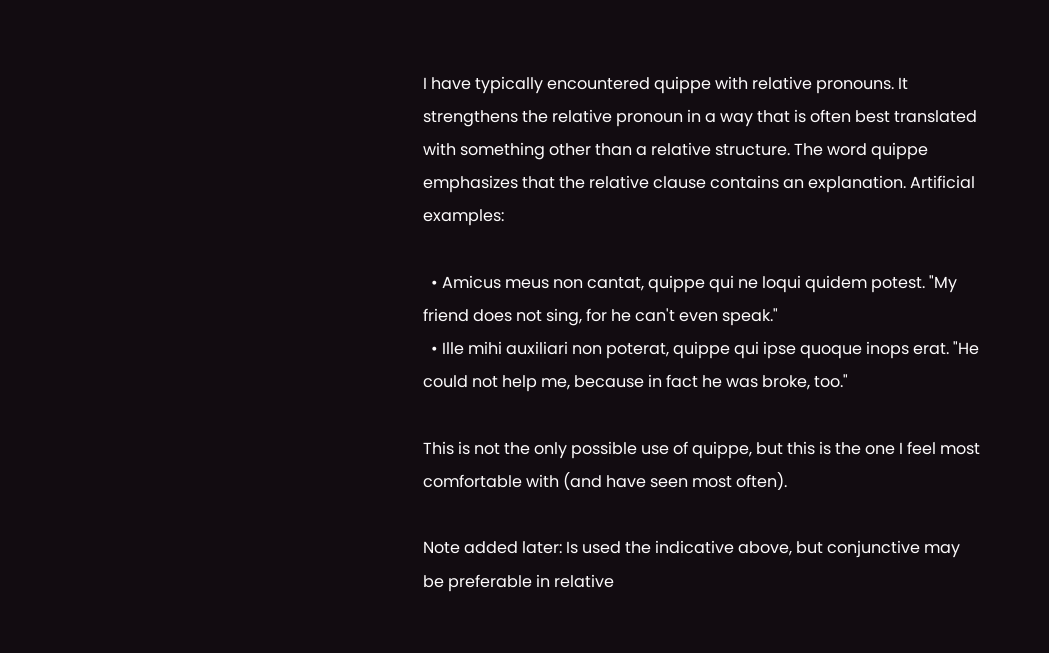I have typically encountered quippe with relative pronouns. It strengthens the relative pronoun in a way that is often best translated with something other than a relative structure. The word quippe emphasizes that the relative clause contains an explanation. Artificial examples:

  • Amicus meus non cantat, quippe qui ne loqui quidem potest. "My friend does not sing, for he can't even speak."
  • Ille mihi auxiliari non poterat, quippe qui ipse quoque inops erat. "He could not help me, because in fact he was broke, too."

This is not the only possible use of quippe, but this is the one I feel most comfortable with (and have seen most often).

Note added later: Is used the indicative above, but conjunctive may be preferable in relative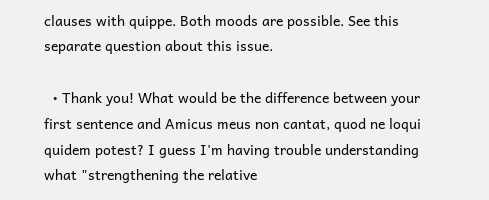clauses with quippe. Both moods are possible. See this separate question about this issue.

  • Thank you! What would be the difference between your first sentence and Amicus meus non cantat, quod ne loqui quidem potest? I guess I'm having trouble understanding what "strengthening the relative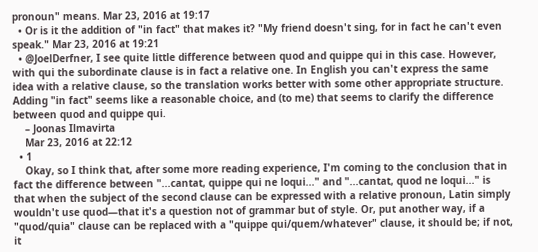pronoun" means. Mar 23, 2016 at 19:17
  • Or is it the addition of "in fact" that makes it? "My friend doesn't sing, for in fact he can't even speak." Mar 23, 2016 at 19:21
  • @JoelDerfner, I see quite little difference between quod and quippe qui in this case. However, with qui the subordinate clause is in fact a relative one. In English you can't express the same idea with a relative clause, so the translation works better with some other appropriate structure. Adding "in fact" seems like a reasonable choice, and (to me) that seems to clarify the difference between quod and quippe qui.
    – Joonas Ilmavirta
    Mar 23, 2016 at 22:12
  • 1
    Okay, so I think that, after some more reading experience, I'm coming to the conclusion that in fact the difference between "...cantat, quippe qui ne loqui..." and "...cantat, quod ne loqui..." is that when the subject of the second clause can be expressed with a relative pronoun, Latin simply wouldn't use quod—that it's a question not of grammar but of style. Or, put another way, if a "quod/quia" clause can be replaced with a "quippe qui/quem/whatever" clause, it should be; if not, it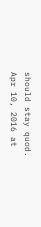should stay quod. Apr 10, 2016 at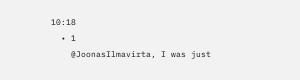10:18
  • 1
    @JoonasIlmavirta, I was just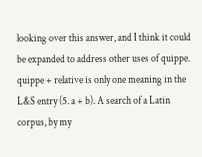looking over this answer, and I think it could be expanded to address other uses of quippe. quippe + relative is only one meaning in the L&S entry (5. a + b). A search of a Latin corpus, by my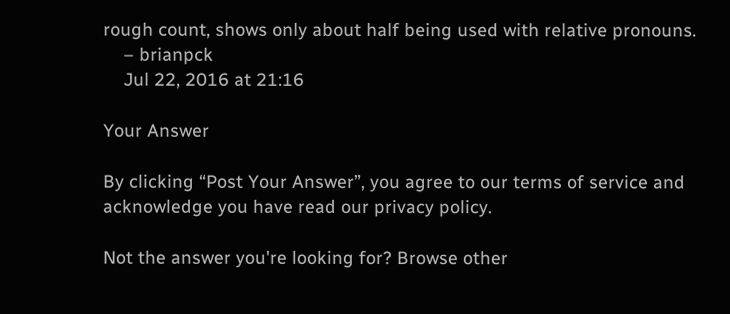rough count, shows only about half being used with relative pronouns.
    – brianpck
    Jul 22, 2016 at 21:16

Your Answer

By clicking “Post Your Answer”, you agree to our terms of service and acknowledge you have read our privacy policy.

Not the answer you're looking for? Browse other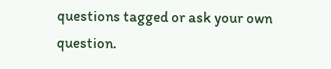questions tagged or ask your own question.